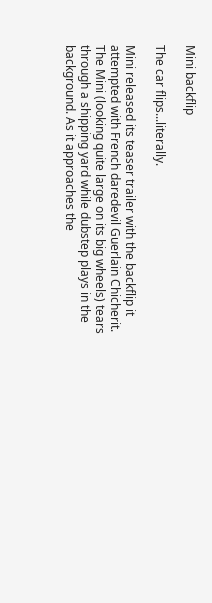Mini backflip

The car flips...literally.

Mini released its teaser trailer with the backflip it attempted with French daredevil Guerlain Chicherit. The Mini (looking quite large on its big wheels) tears through a shipping yard while dubstep plays in the background. As it approaches the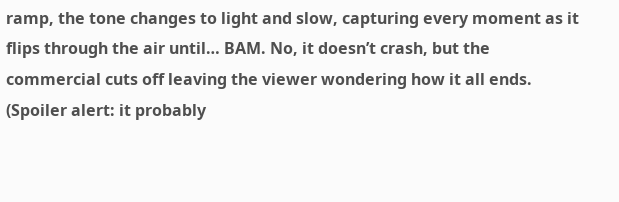ramp, the tone changes to light and slow, capturing every moment as it flips through the air until… BAM. No, it doesn’t crash, but the commercial cuts off leaving the viewer wondering how it all ends. (Spoiler alert: it probably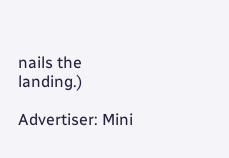nails the landing.)

Advertiser: Mini